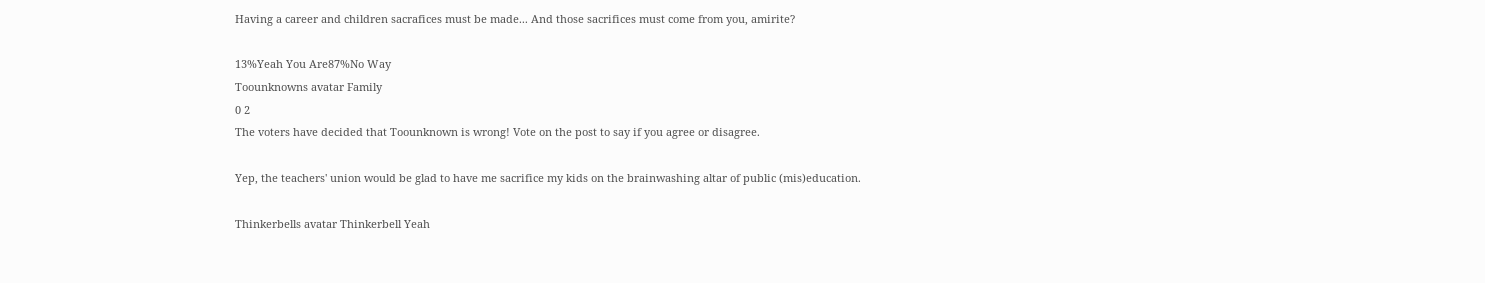Having a career and children sacrafices must be made... And those sacrifices must come from you, amirite?

13%Yeah You Are87%No Way
Toounknowns avatar Family
0 2
The voters have decided that Toounknown is wrong! Vote on the post to say if you agree or disagree.

Yep, the teachers' union would be glad to have me sacrifice my kids on the brainwashing altar of public (mis)education.

Thinkerbells avatar Thinkerbell Yeah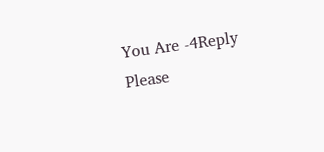You Are -4Reply
Please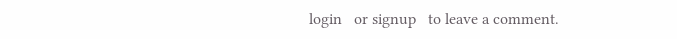login   or signup   to leave a comment.